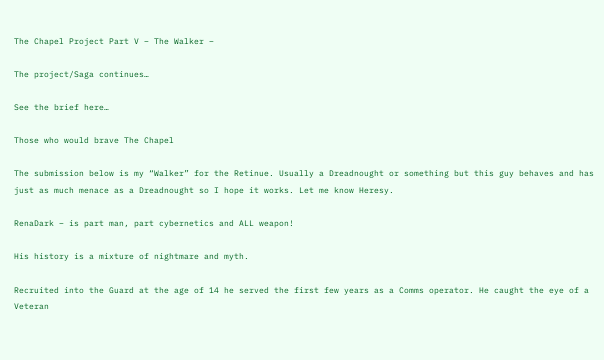The Chapel Project Part V – The Walker –

The project/Saga continues…

See the brief here…

Those who would brave The Chapel

The submission below is my “Walker” for the Retinue. Usually a Dreadnought or something but this guy behaves and has just as much menace as a Dreadnought so I hope it works. Let me know Heresy.

RenaDark – is part man, part cybernetics and ALL weapon!

His history is a mixture of nightmare and myth.

Recruited into the Guard at the age of 14 he served the first few years as a Comms operator. He caught the eye of a Veteran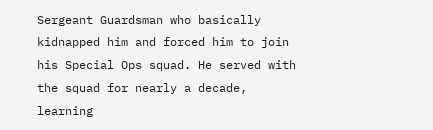Sergeant Guardsman who basically kidnapped him and forced him to join his Special Ops squad. He served with the squad for nearly a decade, learning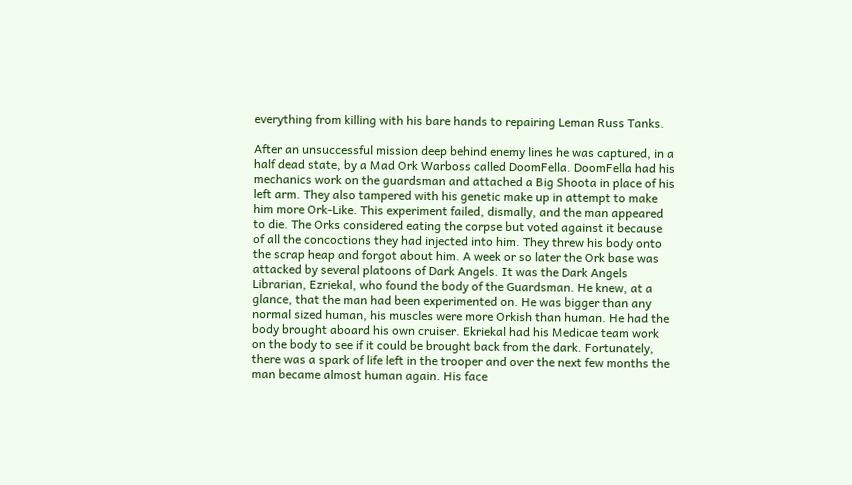everything from killing with his bare hands to repairing Leman Russ Tanks.

After an unsuccessful mission deep behind enemy lines he was captured, in a half dead state, by a Mad Ork Warboss called DoomFella. DoomFella had his mechanics work on the guardsman and attached a Big Shoota in place of his left arm. They also tampered with his genetic make up in attempt to make him more Ork-Like. This experiment failed, dismally, and the man appeared to die. The Orks considered eating the corpse but voted against it because of all the concoctions they had injected into him. They threw his body onto the scrap heap and forgot about him. A week or so later the Ork base was attacked by several platoons of Dark Angels. It was the Dark Angels Librarian, Ezriekal, who found the body of the Guardsman. He knew, at a glance, that the man had been experimented on. He was bigger than any normal sized human, his muscles were more Orkish than human. He had the body brought aboard his own cruiser. Ekriekal had his Medicae team work on the body to see if it could be brought back from the dark. Fortunately, there was a spark of life left in the trooper and over the next few months the man became almost human again. His face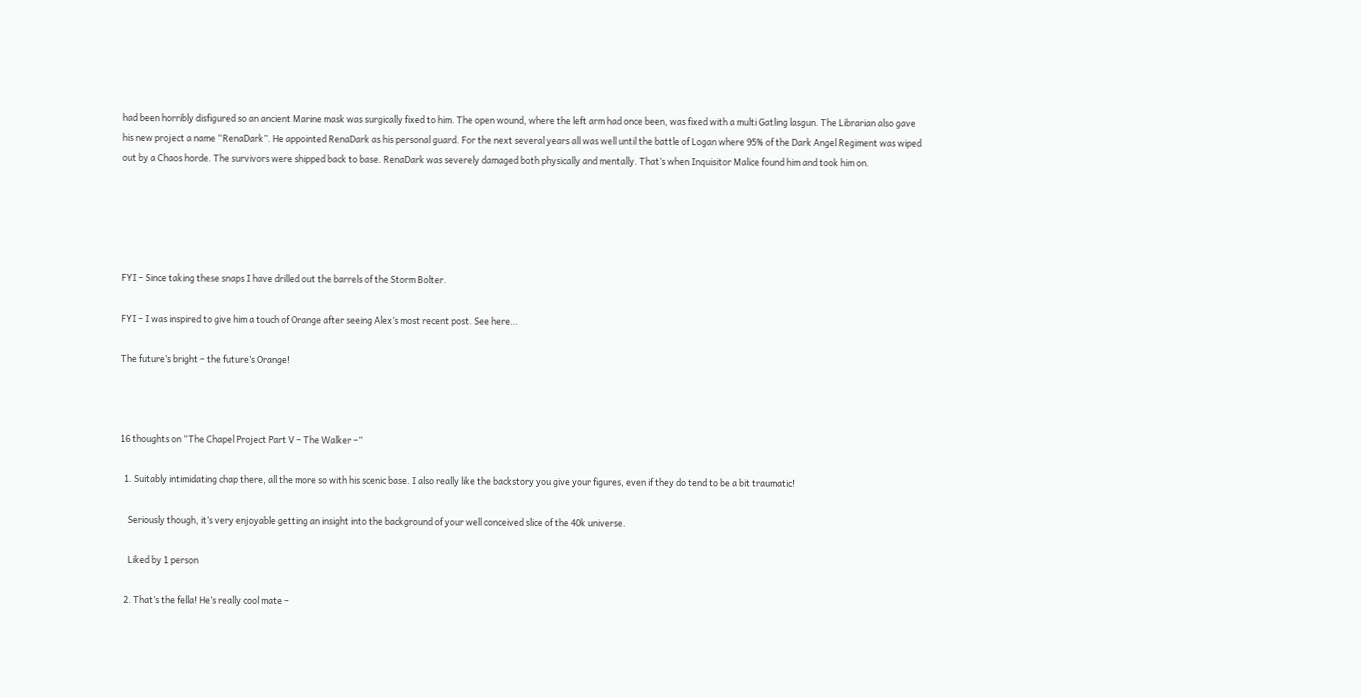had been horribly disfigured so an ancient Marine mask was surgically fixed to him. The open wound, where the left arm had once been, was fixed with a multi Gatling lasgun. The Librarian also gave his new project a name “RenaDark”. He appointed RenaDark as his personal guard. For the next several years all was well until the battle of Logan where 95% of the Dark Angel Regiment was wiped out by a Chaos horde. The survivors were shipped back to base. RenaDark was severely damaged both physically and mentally. That’s when Inquisitor Malice found him and took him on.





FYI – Since taking these snaps I have drilled out the barrels of the Storm Bolter.

FYI – I was inspired to give him a touch of Orange after seeing Alex’s most recent post. See here…

The future’s bright – the future’s Orange!



16 thoughts on “The Chapel Project Part V – The Walker –”

  1. Suitably intimidating chap there, all the more so with his scenic base. I also really like the backstory you give your figures, even if they do tend to be a bit traumatic!

    Seriously though, it’s very enjoyable getting an insight into the background of your well conceived slice of the 40k universe.

    Liked by 1 person

  2. That’s the fella! He’s really cool mate –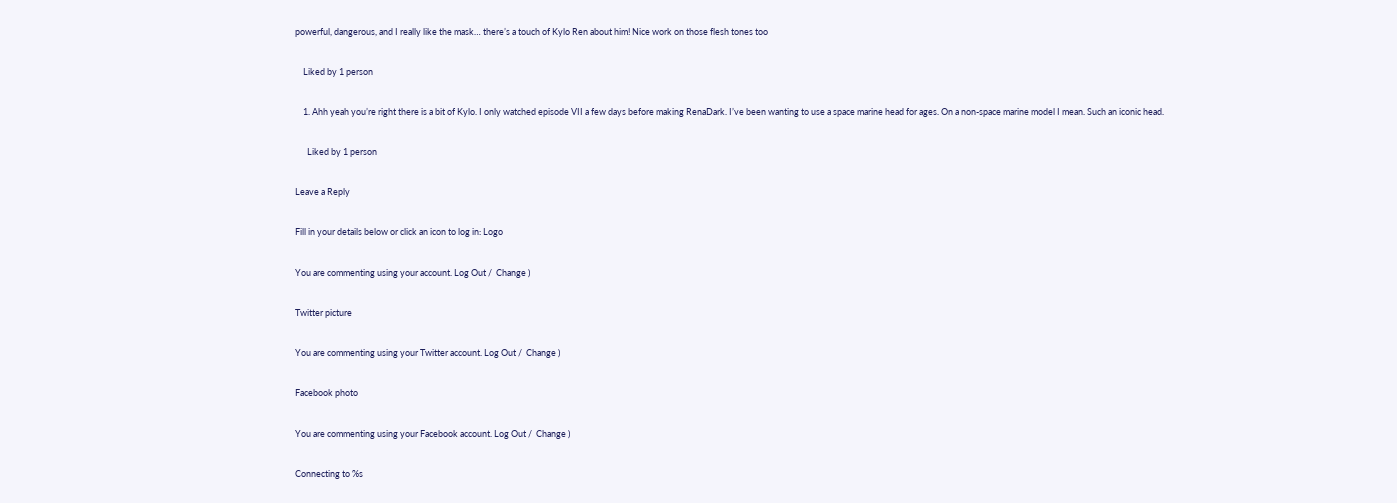powerful, dangerous, and I really like the mask… there’s a touch of Kylo Ren about him! Nice work on those flesh tones too

    Liked by 1 person

    1. Ahh yeah you’re right there is a bit of Kylo. I only watched episode VII a few days before making RenaDark. I’ve been wanting to use a space marine head for ages. On a non-space marine model I mean. Such an iconic head.

      Liked by 1 person

Leave a Reply

Fill in your details below or click an icon to log in: Logo

You are commenting using your account. Log Out /  Change )

Twitter picture

You are commenting using your Twitter account. Log Out /  Change )

Facebook photo

You are commenting using your Facebook account. Log Out /  Change )

Connecting to %s